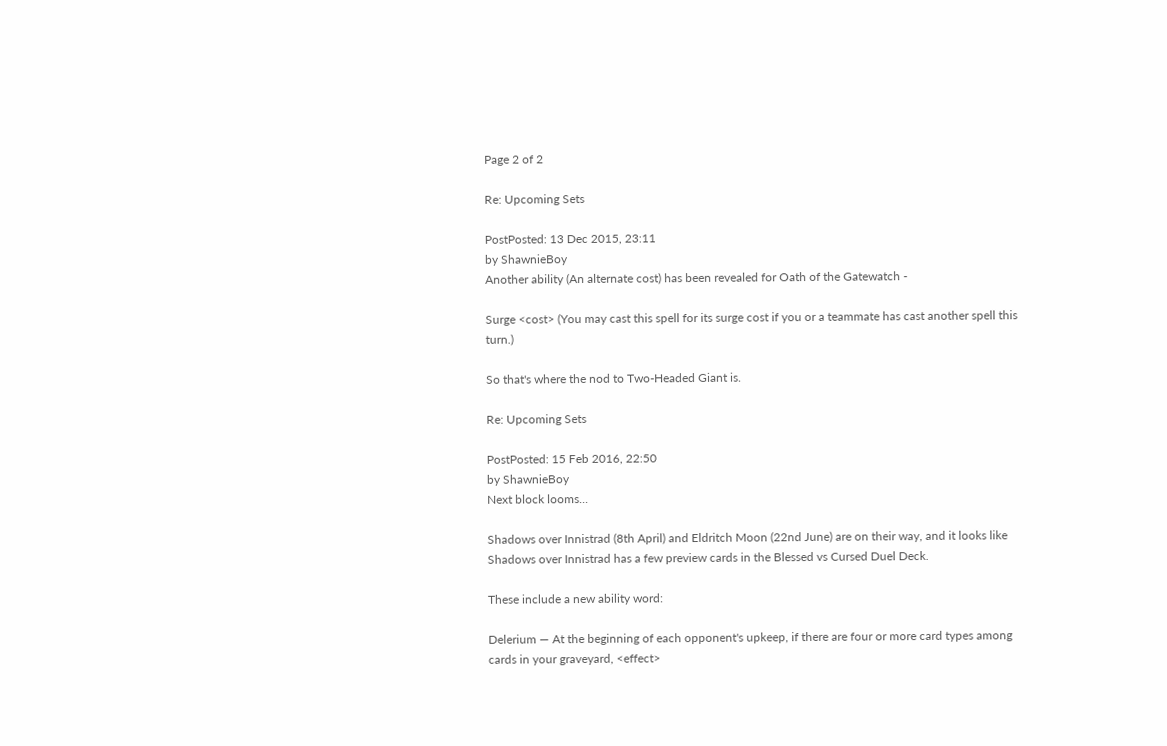Page 2 of 2

Re: Upcoming Sets

PostPosted: 13 Dec 2015, 23:11
by ShawnieBoy
Another ability (An alternate cost) has been revealed for Oath of the Gatewatch -

Surge <cost> (You may cast this spell for its surge cost if you or a teammate has cast another spell this turn.)

So that's where the nod to Two-Headed Giant is.

Re: Upcoming Sets

PostPosted: 15 Feb 2016, 22:50
by ShawnieBoy
Next block looms...

Shadows over Innistrad (8th April) and Eldritch Moon (22nd June) are on their way, and it looks like Shadows over Innistrad has a few preview cards in the Blessed vs Cursed Duel Deck.

These include a new ability word:

Delerium — At the beginning of each opponent's upkeep, if there are four or more card types among cards in your graveyard, <effect>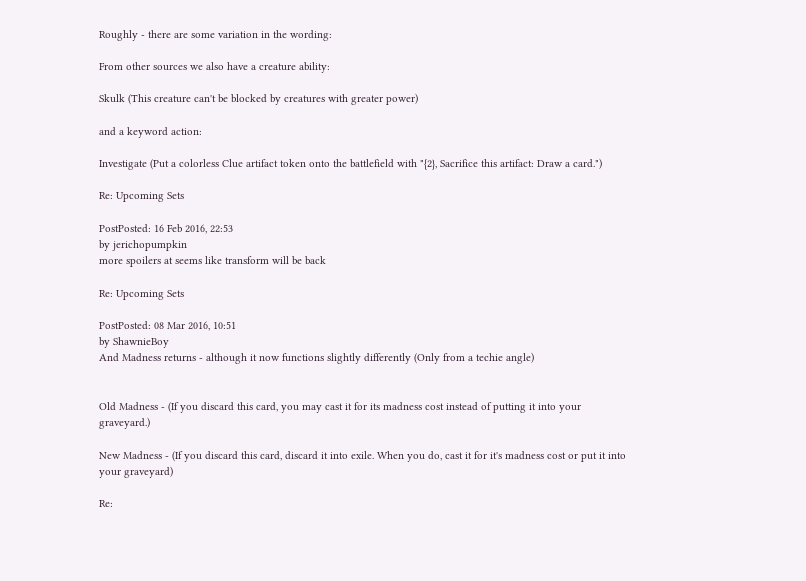Roughly - there are some variation in the wording:

From other sources we also have a creature ability:

Skulk (This creature can't be blocked by creatures with greater power)

and a keyword action:

Investigate (Put a colorless Clue artifact token onto the battlefield with "{2}, Sacrifice this artifact: Draw a card.")

Re: Upcoming Sets

PostPosted: 16 Feb 2016, 22:53
by jerichopumpkin
more spoilers at seems like transform will be back

Re: Upcoming Sets

PostPosted: 08 Mar 2016, 10:51
by ShawnieBoy
And Madness returns - although it now functions slightly differently (Only from a techie angle)


Old Madness - (If you discard this card, you may cast it for its madness cost instead of putting it into your graveyard.)

New Madness - (If you discard this card, discard it into exile. When you do, cast it for it's madness cost or put it into your graveyard)

Re: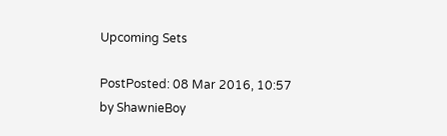Upcoming Sets

PostPosted: 08 Mar 2016, 10:57
by ShawnieBoy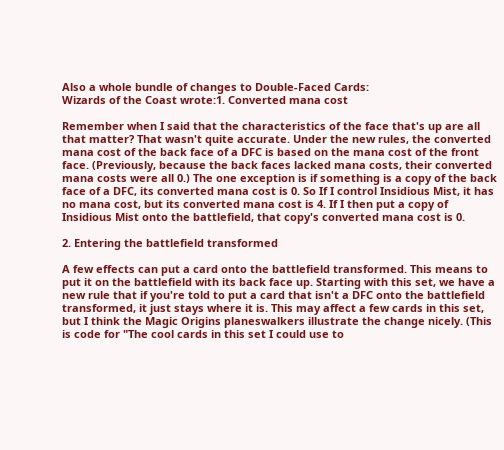Also a whole bundle of changes to Double-Faced Cards:
Wizards of the Coast wrote:1. Converted mana cost

Remember when I said that the characteristics of the face that's up are all that matter? That wasn't quite accurate. Under the new rules, the converted mana cost of the back face of a DFC is based on the mana cost of the front face. (Previously, because the back faces lacked mana costs, their converted mana costs were all 0.) The one exception is if something is a copy of the back face of a DFC, its converted mana cost is 0. So If I control Insidious Mist, it has no mana cost, but its converted mana cost is 4. If I then put a copy of Insidious Mist onto the battlefield, that copy's converted mana cost is 0.

2. Entering the battlefield transformed

A few effects can put a card onto the battlefield transformed. This means to put it on the battlefield with its back face up. Starting with this set, we have a new rule that if you're told to put a card that isn't a DFC onto the battlefield transformed, it just stays where it is. This may affect a few cards in this set, but I think the Magic Origins planeswalkers illustrate the change nicely. (This is code for "The cool cards in this set I could use to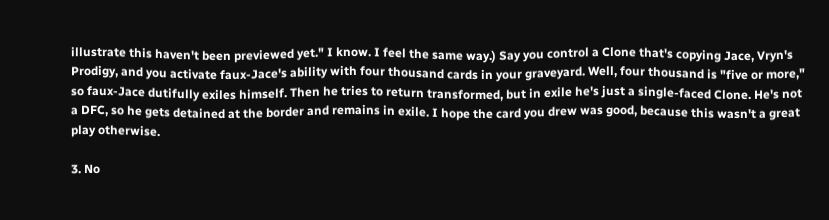illustrate this haven't been previewed yet." I know. I feel the same way.) Say you control a Clone that's copying Jace, Vryn's Prodigy, and you activate faux-Jace's ability with four thousand cards in your graveyard. Well, four thousand is "five or more," so faux-Jace dutifully exiles himself. Then he tries to return transformed, but in exile he's just a single-faced Clone. He's not a DFC, so he gets detained at the border and remains in exile. I hope the card you drew was good, because this wasn't a great play otherwise.

3. No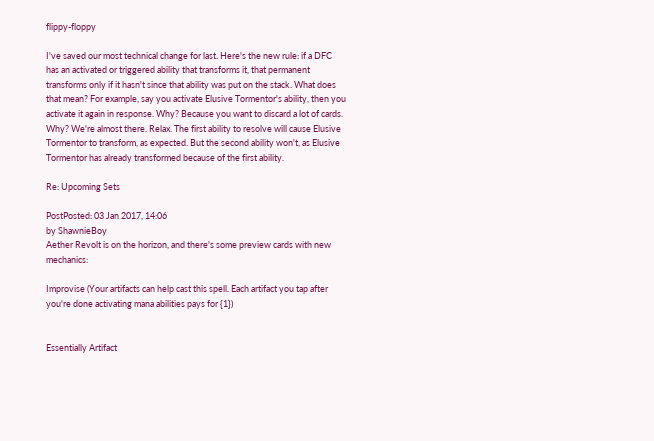flippy-floppy

I've saved our most technical change for last. Here's the new rule: if a DFC has an activated or triggered ability that transforms it, that permanent transforms only if it hasn't since that ability was put on the stack. What does that mean? For example, say you activate Elusive Tormentor's ability, then you activate it again in response. Why? Because you want to discard a lot of cards. Why? We're almost there. Relax. The first ability to resolve will cause Elusive Tormentor to transform, as expected. But the second ability won't, as Elusive Tormentor has already transformed because of the first ability.

Re: Upcoming Sets

PostPosted: 03 Jan 2017, 14:06
by ShawnieBoy
Aether Revolt is on the horizon, and there's some preview cards with new mechanics:

Improvise (Your artifacts can help cast this spell. Each artifact you tap after you're done activating mana abilities pays for {1})


Essentially Artifact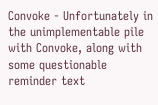Convoke - Unfortunately in the unimplementable pile with Convoke, along with some questionable reminder text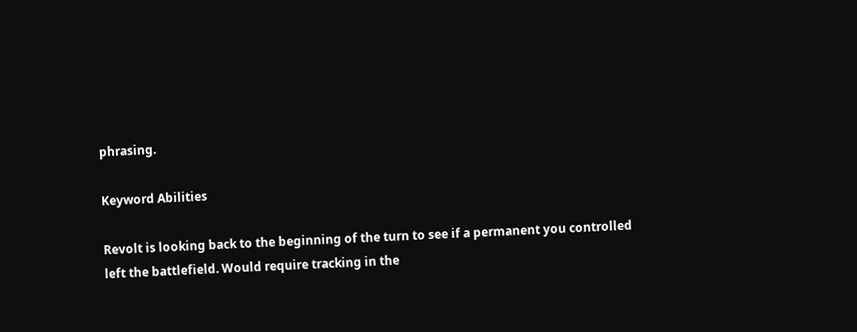phrasing.

Keyword Abilities

Revolt is looking back to the beginning of the turn to see if a permanent you controlled left the battlefield. Would require tracking in the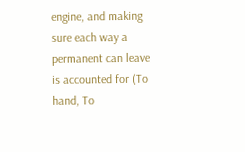engine, and making sure each way a permanent can leave is accounted for (To hand, To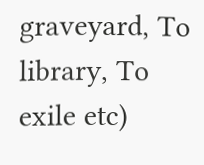graveyard, To library, To exile etc)